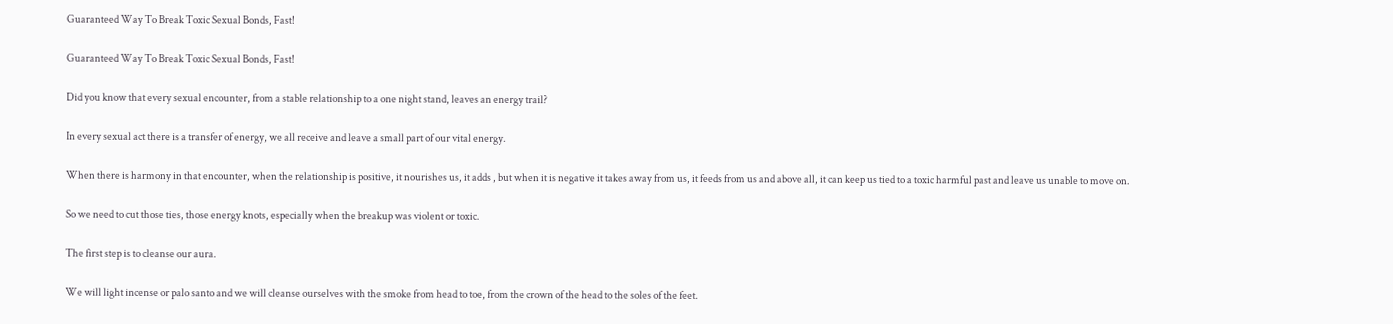Guaranteed Way To Break Toxic Sexual Bonds, Fast!

Guaranteed Way To Break Toxic Sexual Bonds, Fast!

Did you know that every sexual encounter, from a stable relationship to a one night stand, leaves an energy trail?

In every sexual act there is a transfer of energy, we all receive and leave a small part of our vital energy.

When there is harmony in that encounter, when the relationship is positive, it nourishes us, it adds , but when it is negative it takes away from us, it feeds from us and above all, it can keep us tied to a toxic harmful past and leave us unable to move on.

So we need to cut those ties, those energy knots, especially when the breakup was violent or toxic.

The first step is to cleanse our aura.

We will light incense or palo santo and we will cleanse ourselves with the smoke from head to toe, from the crown of the head to the soles of the feet.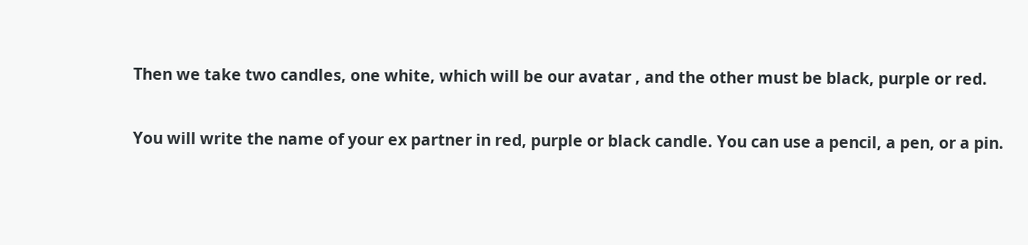Then we take two candles, one white, which will be our avatar , and the other must be black, purple or red.

You will write the name of your ex partner in red, purple or black candle. You can use a pencil, a pen, or a pin.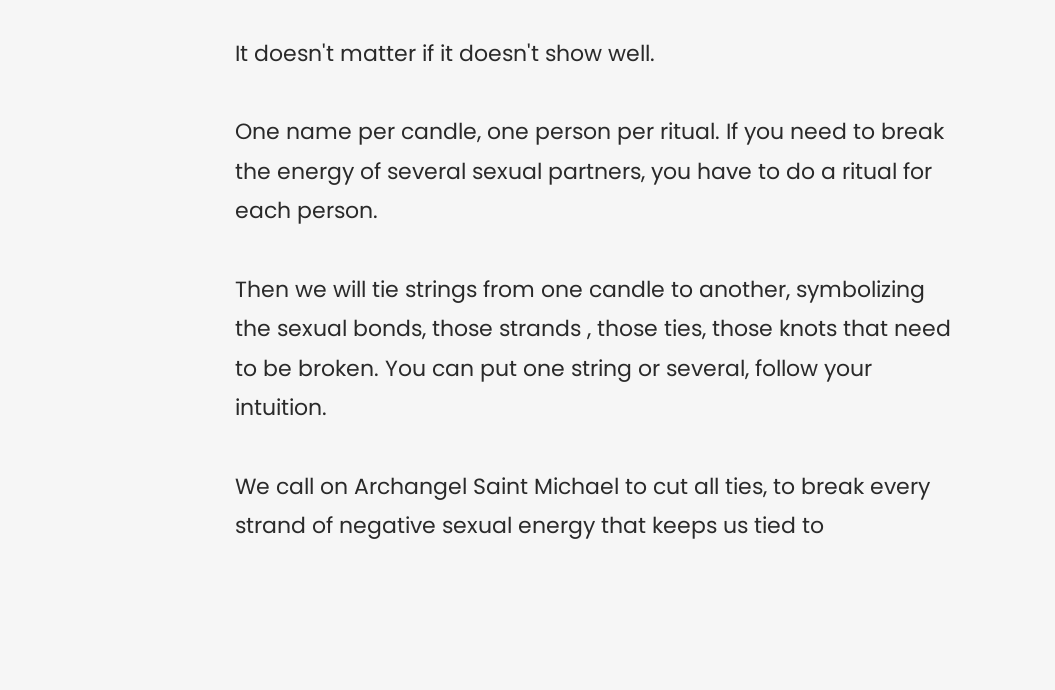It doesn't matter if it doesn't show well.

One name per candle, one person per ritual. If you need to break the energy of several sexual partners, you have to do a ritual for each person.

Then we will tie strings from one candle to another, symbolizing the sexual bonds, those strands , those ties, those knots that need to be broken. You can put one string or several, follow your intuition.

We call on Archangel Saint Michael to cut all ties, to break every strand of negative sexual energy that keeps us tied to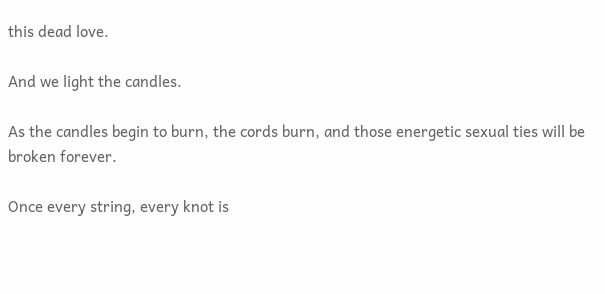this dead love.

And we light the candles.

As the candles begin to burn, the cords burn, and those energetic sexual ties will be broken forever.

Once every string, every knot is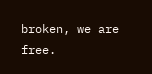broken, we are free.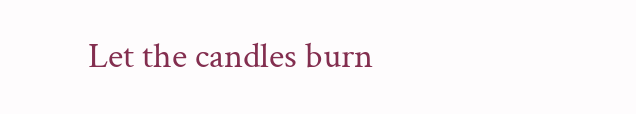Let the candles burn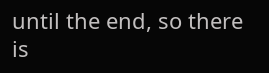until the end, so there is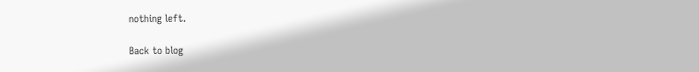nothing left.

Back to blog